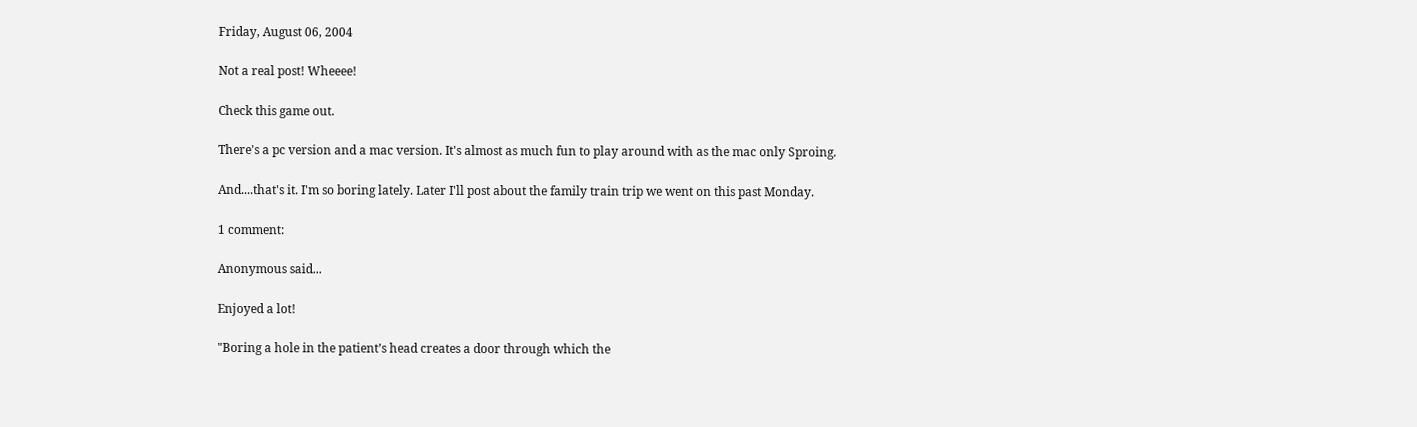Friday, August 06, 2004

Not a real post! Wheeee!

Check this game out.

There's a pc version and a mac version. It's almost as much fun to play around with as the mac only Sproing.

And....that's it. I'm so boring lately. Later I'll post about the family train trip we went on this past Monday.

1 comment:

Anonymous said...

Enjoyed a lot!

"Boring a hole in the patient’s head creates a door through which the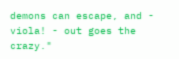demons can escape, and - viola! - out goes the crazy."